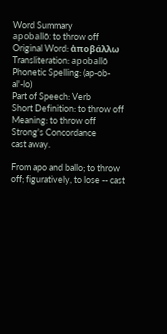Word Summary
apoballō: to throw off
Original Word: ἀποβάλλω
Transliteration: apoballō
Phonetic Spelling: (ap-ob-al'-lo)
Part of Speech: Verb
Short Definition: to throw off
Meaning: to throw off
Strong's Concordance
cast away.

From apo and ballo; to throw off; figuratively, to lose -- cast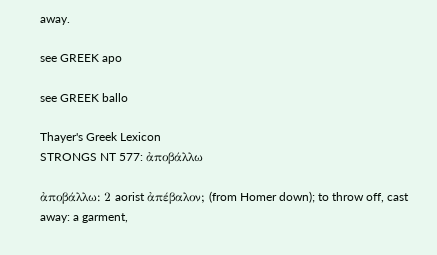away.

see GREEK apo

see GREEK ballo

Thayer's Greek Lexicon
STRONGS NT 577: ἀποβάλλω

ἀποβάλλω: 2 aorist ἀπέβαλον; (from Homer down); to throw off, cast away: a garment,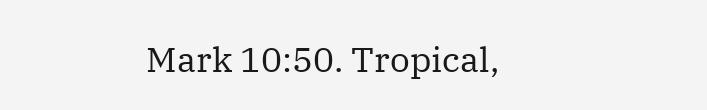Mark 10:50. Tropical,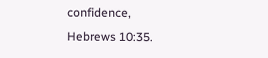confidence, Hebrews 10:35.